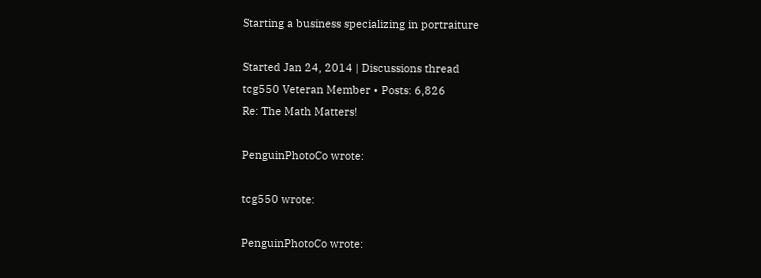Starting a business specializing in portraiture

Started Jan 24, 2014 | Discussions thread
tcg550 Veteran Member • Posts: 6,826
Re: The Math Matters!

PenguinPhotoCo wrote:

tcg550 wrote:

PenguinPhotoCo wrote: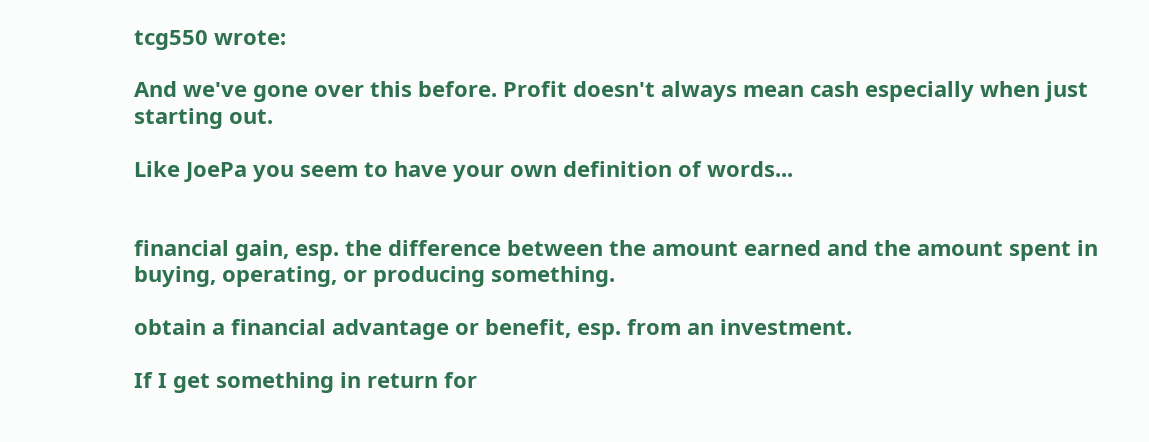tcg550 wrote:

And we've gone over this before. Profit doesn't always mean cash especially when just starting out.

Like JoePa you seem to have your own definition of words...


financial gain, esp. the difference between the amount earned and the amount spent in buying, operating, or producing something.

obtain a financial advantage or benefit, esp. from an investment.

If I get something in return for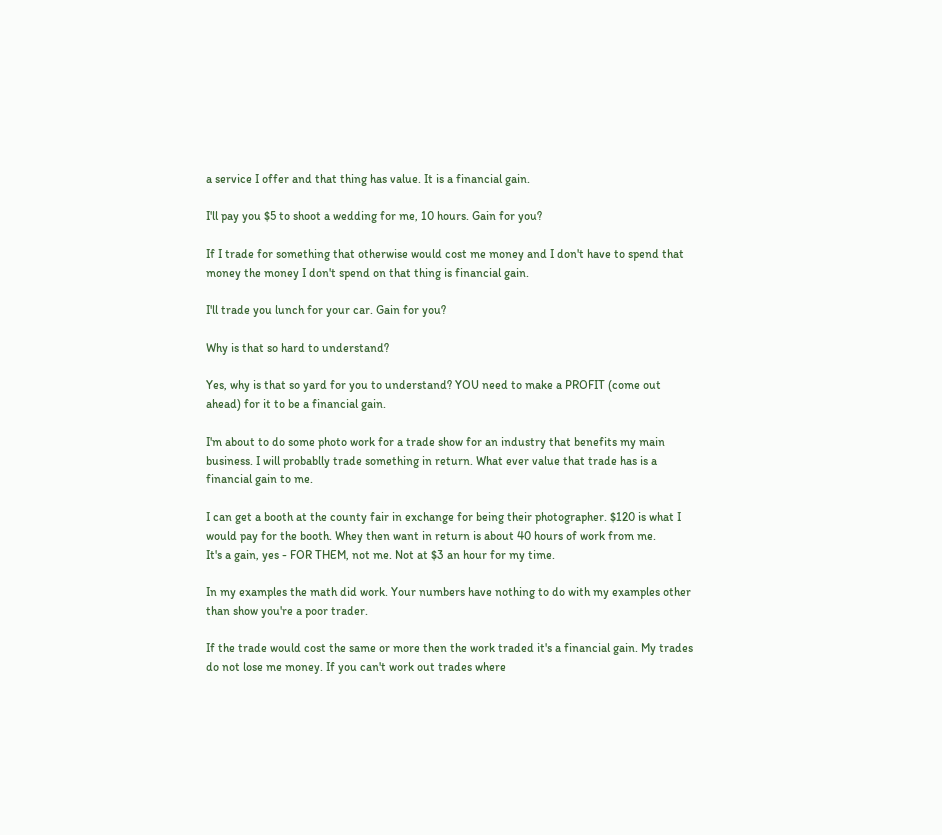a service I offer and that thing has value. It is a financial gain.

I'll pay you $5 to shoot a wedding for me, 10 hours. Gain for you?

If I trade for something that otherwise would cost me money and I don't have to spend that money the money I don't spend on that thing is financial gain.

I'll trade you lunch for your car. Gain for you?

Why is that so hard to understand?

Yes, why is that so yard for you to understand? YOU need to make a PROFIT (come out ahead) for it to be a financial gain.

I'm about to do some photo work for a trade show for an industry that benefits my main business. I will probablly trade something in return. What ever value that trade has is a financial gain to me.

I can get a booth at the county fair in exchange for being their photographer. $120 is what I would pay for the booth. Whey then want in return is about 40 hours of work from me.
It's a gain, yes - FOR THEM, not me. Not at $3 an hour for my time.

In my examples the math did work. Your numbers have nothing to do with my examples other than show you're a poor trader.

If the trade would cost the same or more then the work traded it's a financial gain. My trades do not lose me money. If you can't work out trades where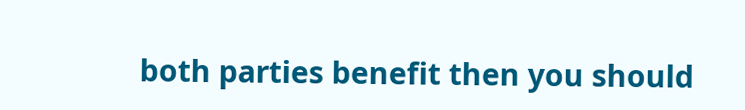both parties benefit then you should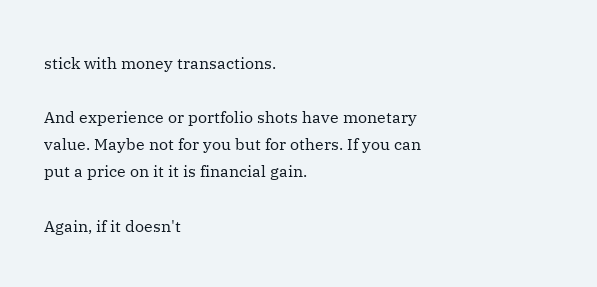stick with money transactions.

And experience or portfolio shots have monetary value. Maybe not for you but for others. If you can put a price on it it is financial gain.

Again, if it doesn't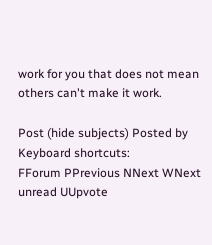work for you that does not mean others can't make it work.

Post (hide subjects) Posted by
Keyboard shortcuts:
FForum PPrevious NNext WNext unread UUpvote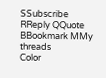SSubscribe RReply QQuote BBookmark MMy threads
Color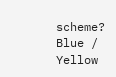scheme? Blue / Yellow